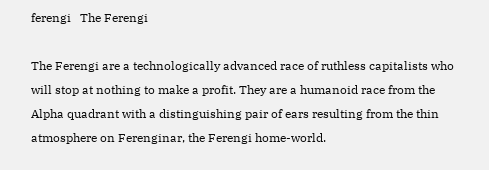ferengi   The Ferengi

The Ferengi are a technologically advanced race of ruthless capitalists who will stop at nothing to make a profit. They are a humanoid race from the Alpha quadrant with a distinguishing pair of ears resulting from the thin atmosphere on Ferenginar, the Ferengi home-world.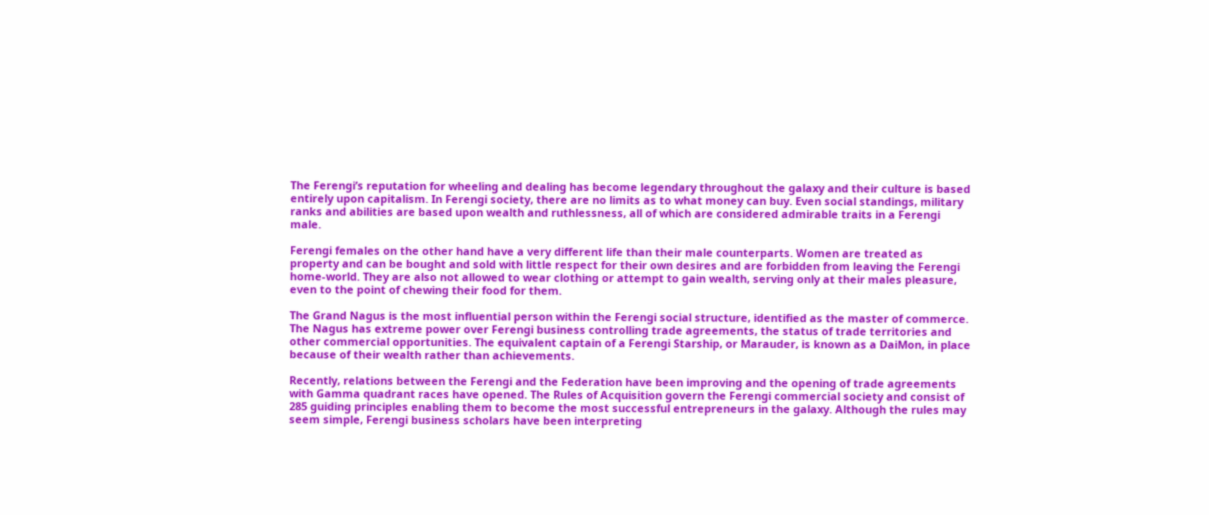The Ferengi’s reputation for wheeling and dealing has become legendary throughout the galaxy and their culture is based entirely upon capitalism. In Ferengi society, there are no limits as to what money can buy. Even social standings, military ranks and abilities are based upon wealth and ruthlessness, all of which are considered admirable traits in a Ferengi male.

Ferengi females on the other hand have a very different life than their male counterparts. Women are treated as property and can be bought and sold with little respect for their own desires and are forbidden from leaving the Ferengi home-world. They are also not allowed to wear clothing or attempt to gain wealth, serving only at their males pleasure, even to the point of chewing their food for them.

The Grand Nagus is the most influential person within the Ferengi social structure, identified as the master of commerce. The Nagus has extreme power over Ferengi business controlling trade agreements, the status of trade territories and other commercial opportunities. The equivalent captain of a Ferengi Starship, or Marauder, is known as a DaiMon, in place because of their wealth rather than achievements.

Recently, relations between the Ferengi and the Federation have been improving and the opening of trade agreements with Gamma quadrant races have opened. The Rules of Acquisition govern the Ferengi commercial society and consist of 285 guiding principles enabling them to become the most successful entrepreneurs in the galaxy. Although the rules may seem simple, Ferengi business scholars have been interpreting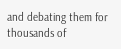and debating them for thousands of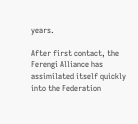years.

After first contact, the Ferengi Alliance has assimilated itself quickly into the Federation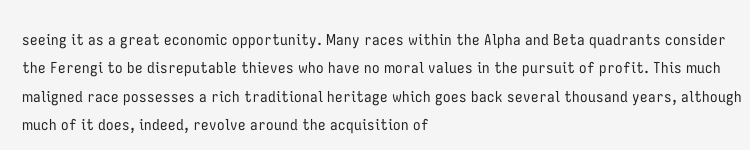seeing it as a great economic opportunity. Many races within the Alpha and Beta quadrants consider the Ferengi to be disreputable thieves who have no moral values in the pursuit of profit. This much maligned race possesses a rich traditional heritage which goes back several thousand years, although much of it does, indeed, revolve around the acquisition of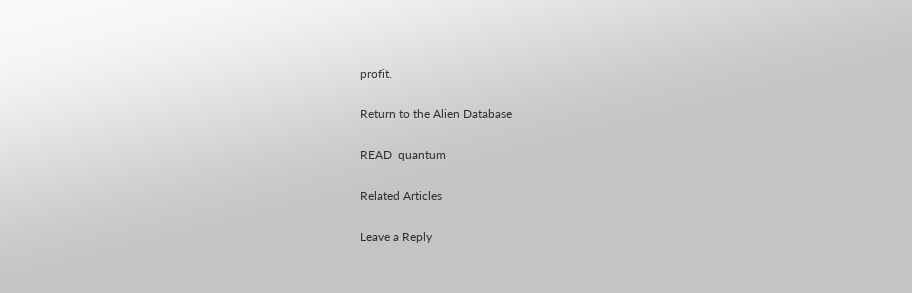profit.

Return to the Alien Database

READ  quantum

Related Articles

Leave a Reply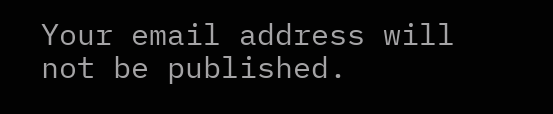Your email address will not be published.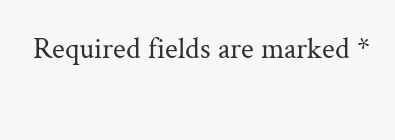Required fields are marked *